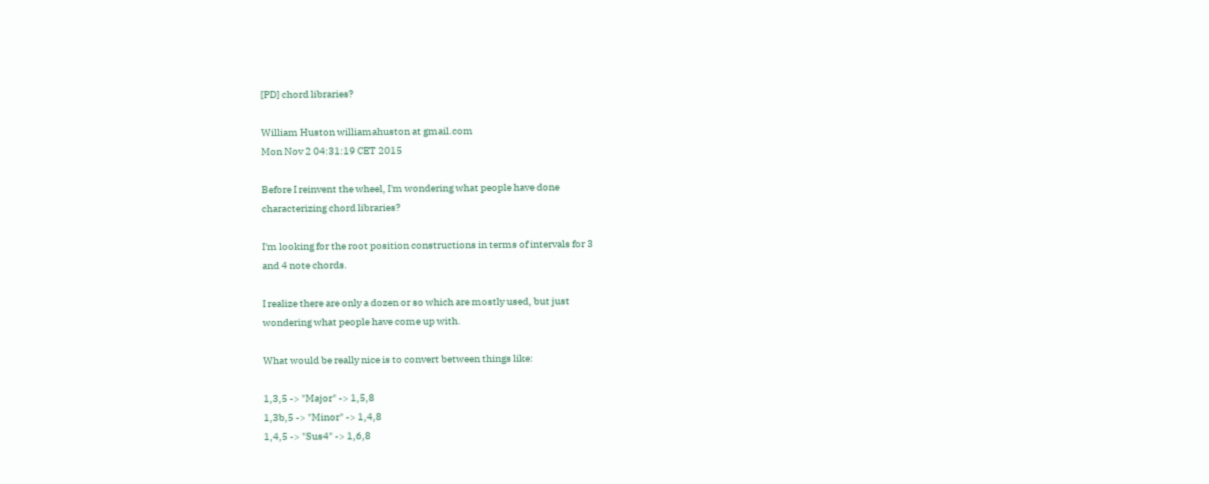[PD] chord libraries?

William Huston williamahuston at gmail.com
Mon Nov 2 04:31:19 CET 2015

Before I reinvent the wheel, I'm wondering what people have done
characterizing chord libraries?

I'm looking for the root position constructions in terms of intervals for 3
and 4 note chords.

I realize there are only a dozen or so which are mostly used, but just
wondering what people have come up with.

What would be really nice is to convert between things like:

1,3,5 -> "Major" -> 1,5,8
1,3b,5 -> "Minor" -> 1,4,8
1,4,5 -> "Sus4" -> 1,6,8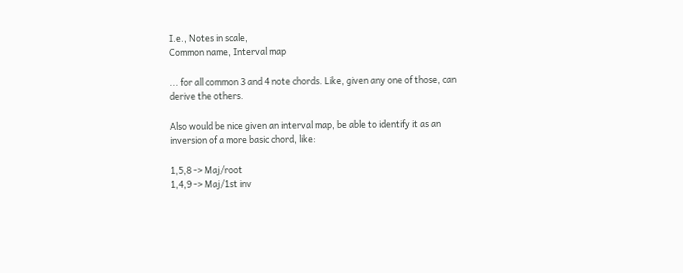I.e., Notes in scale,
Common name, Interval map

... for all common 3 and 4 note chords. Like, given any one of those, can
derive the others.

Also would be nice given an interval map, be able to identify it as an
inversion of a more basic chord, like:

1,5,8 -> Maj/root
1,4,9 -> Maj/1st inv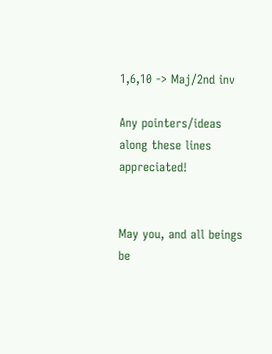1,6,10 -> Maj/2nd inv

Any pointers/ideas along these lines appreciated!


May you, and all beings
be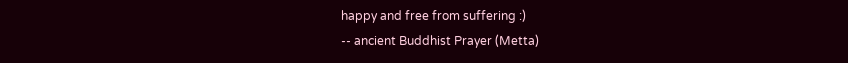happy and free from suffering :)
-- ancient Buddhist Prayer (Metta)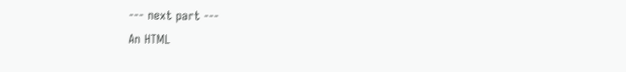--- next part ---
An HTML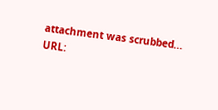attachment was scrubbed...
URL: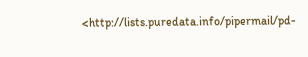<http://lists.puredata.info/pipermail/pd-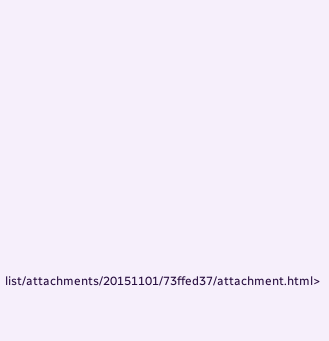list/attachments/20151101/73ffed37/attachment.html>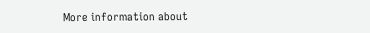More information about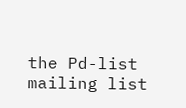the Pd-list mailing list